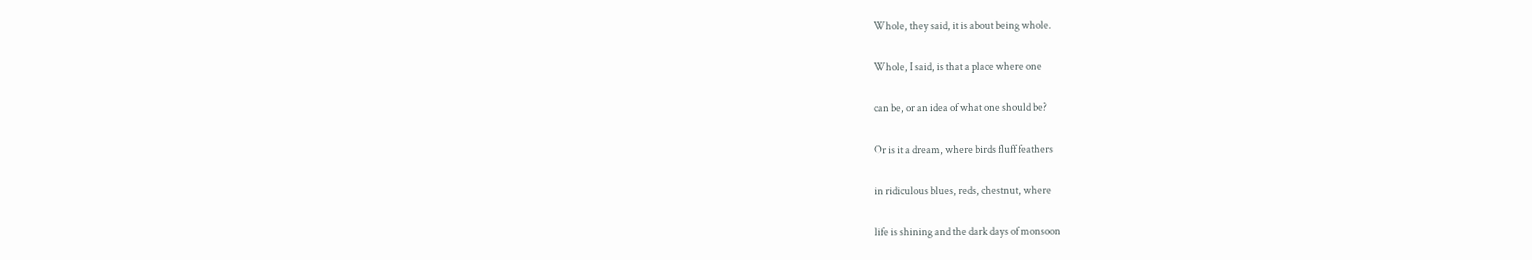Whole, they said, it is about being whole.

Whole, I said, is that a place where one

can be, or an idea of what one should be?

Or is it a dream, where birds fluff feathers

in ridiculous blues, reds, chestnut, where

life is shining and the dark days of monsoon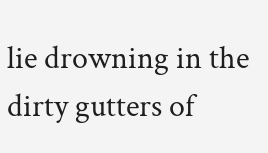lie drowning in the dirty gutters of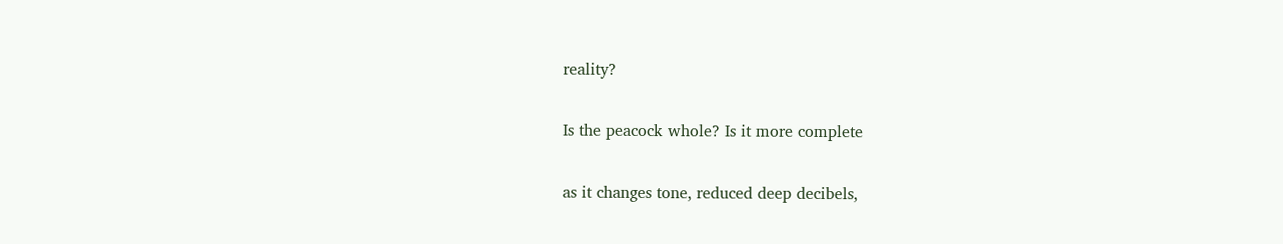reality?

Is the peacock whole? Is it more complete

as it changes tone, reduced deep decibels,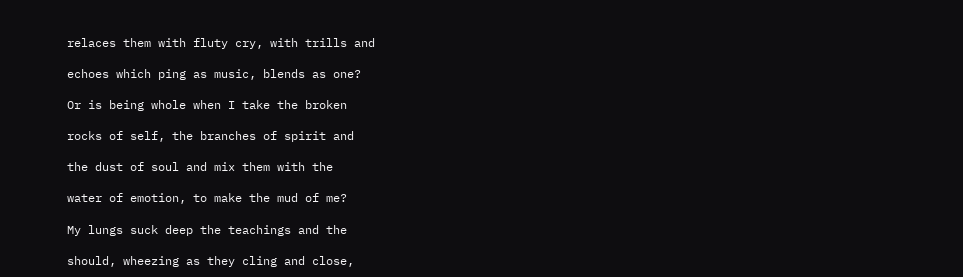relaces them with fluty cry, with trills and

echoes which ping as music, blends as one?

Or is being whole when I take the broken

rocks of self, the branches of spirit and

the dust of soul and mix them with the

water of emotion, to make the mud of me?

My lungs suck deep the teachings and the

should, wheezing as they cling and close,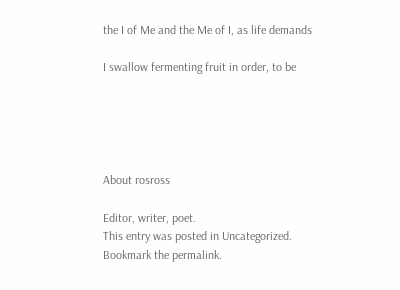the I of Me and the Me of I, as life demands

I swallow fermenting fruit in order, to be





About rosross

Editor, writer, poet.
This entry was posted in Uncategorized. Bookmark the permalink.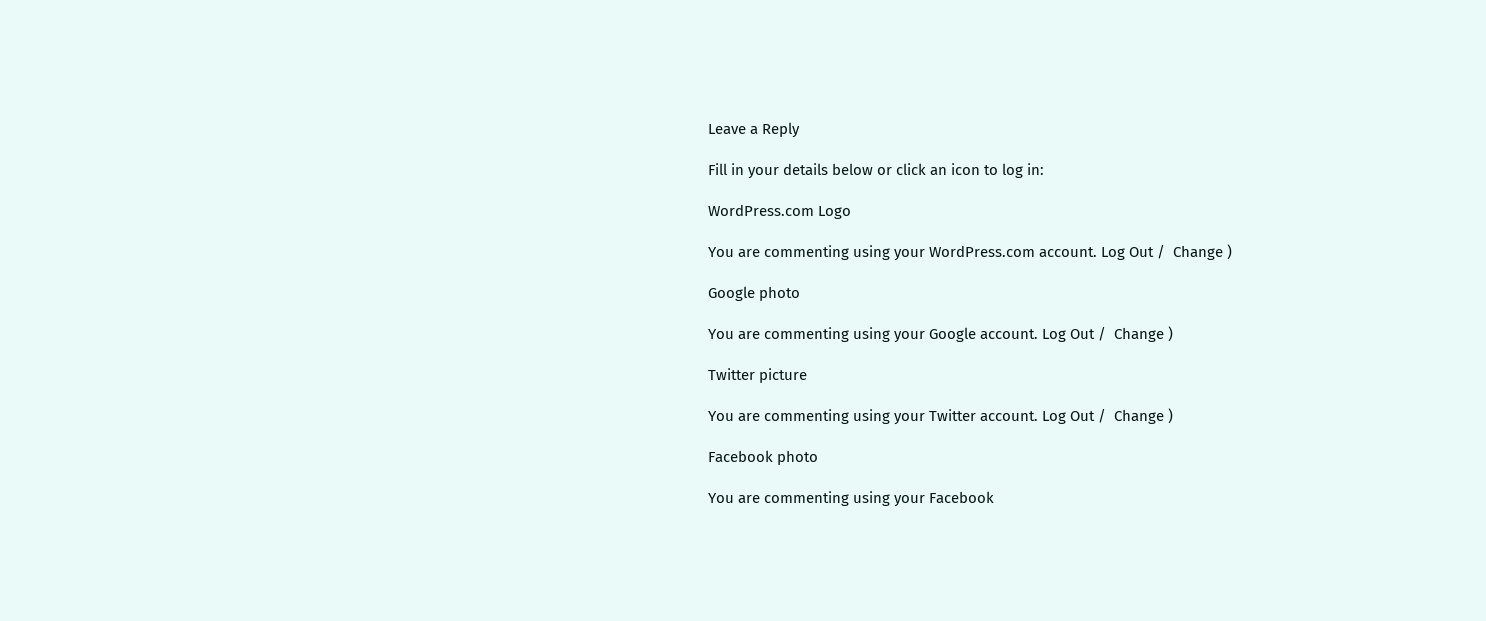Leave a Reply

Fill in your details below or click an icon to log in:

WordPress.com Logo

You are commenting using your WordPress.com account. Log Out /  Change )

Google photo

You are commenting using your Google account. Log Out /  Change )

Twitter picture

You are commenting using your Twitter account. Log Out /  Change )

Facebook photo

You are commenting using your Facebook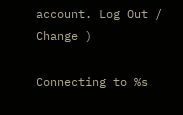account. Log Out /  Change )

Connecting to %s